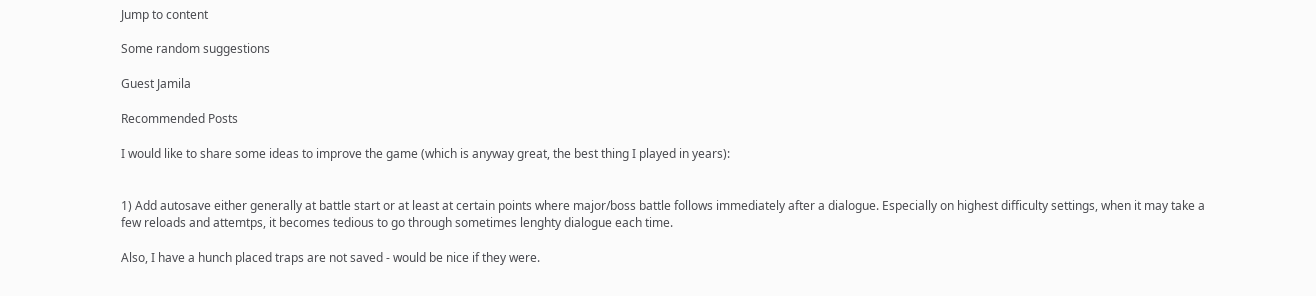Jump to content

Some random suggestions

Guest Jamila

Recommended Posts

I would like to share some ideas to improve the game (which is anyway great, the best thing I played in years):


1) Add autosave either generally at battle start or at least at certain points where major/boss battle follows immediately after a dialogue. Especially on highest difficulty settings, when it may take a few reloads and attemtps, it becomes tedious to go through sometimes lenghty dialogue each time.

Also, I have a hunch placed traps are not saved - would be nice if they were.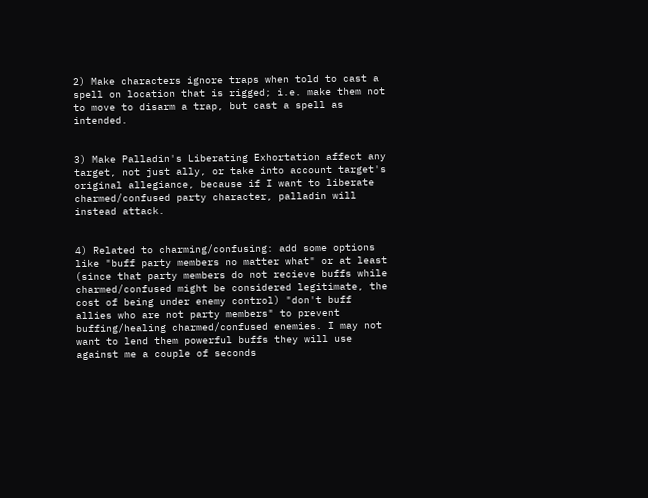2) Make characters ignore traps when told to cast a spell on location that is rigged; i.e. make them not to move to disarm a trap, but cast a spell as intended.


3) Make Palladin's Liberating Exhortation affect any target, not just ally, or take into account target's original allegiance, because if I want to liberate charmed/confused party character, palladin will instead attack.


4) Related to charming/confusing: add some options like "buff party members no matter what" or at least (since that party members do not recieve buffs while charmed/confused might be considered legitimate, the cost of being under enemy control) "don't buff allies who are not party members" to prevent buffing/healing charmed/confused enemies. I may not want to lend them powerful buffs they will use against me a couple of seconds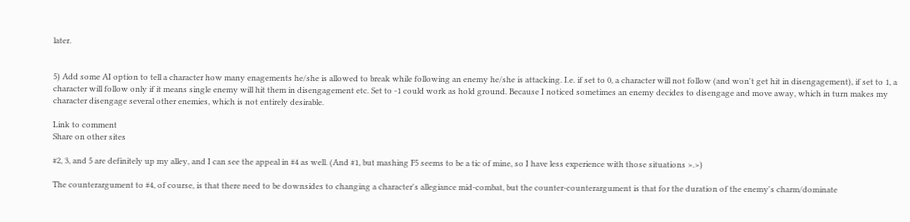later.


5) Add some AI option to tell a character how many enagements he/she is allowed to break while following an enemy he/she is attacking. I.e. if set to 0, a character will not follow (and won't get hit in disengagement), if set to 1, a character will follow only if it means single enemy will hit them in disengagement etc. Set to -1 could work as hold ground. Because I noticed sometimes an enemy decides to disengage and move away, which in turn makes my character disengage several other enemies, which is not entirely desirable.

Link to comment
Share on other sites

#2, 3, and 5 are definitely up my alley, and I can see the appeal in #4 as well. (And #1, but mashing F5 seems to be a tic of mine, so I have less experience with those situations >.>)

The counterargument to #4, of course, is that there need to be downsides to changing a character's allegiance mid-combat, but the counter-counterargument is that for the duration of the enemy's charm/dominate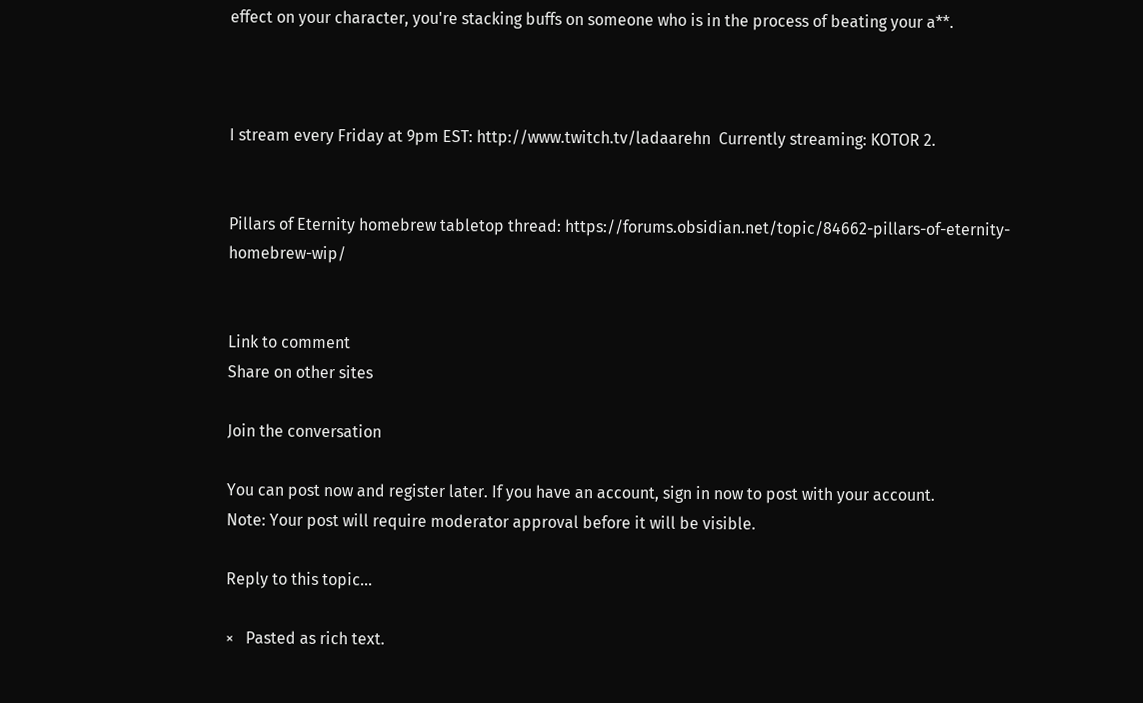effect on your character, you're stacking buffs on someone who is in the process of beating your a**.



I stream every Friday at 9pm EST: http://www.twitch.tv/ladaarehn  Currently streaming: KOTOR 2.


Pillars of Eternity homebrew tabletop thread: https://forums.obsidian.net/topic/84662-pillars-of-eternity-homebrew-wip/


Link to comment
Share on other sites

Join the conversation

You can post now and register later. If you have an account, sign in now to post with your account.
Note: Your post will require moderator approval before it will be visible.

Reply to this topic...

×   Pasted as rich text.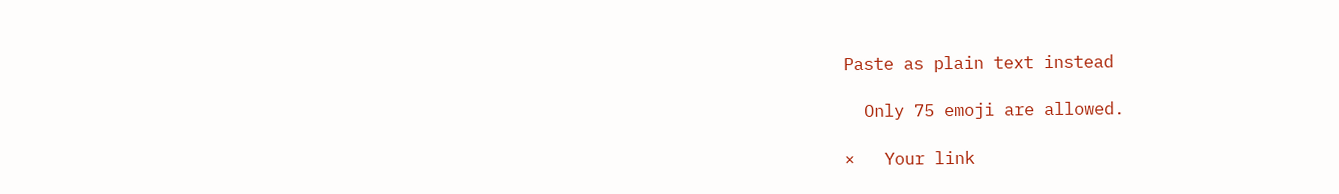Paste as plain text instead

  Only 75 emoji are allowed.

×   Your link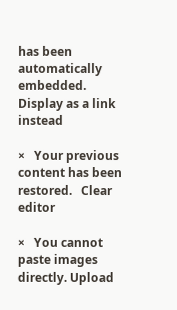has been automatically embedded.   Display as a link instead

×   Your previous content has been restored.   Clear editor

×   You cannot paste images directly. Upload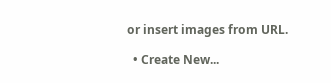or insert images from URL.

  • Create New...